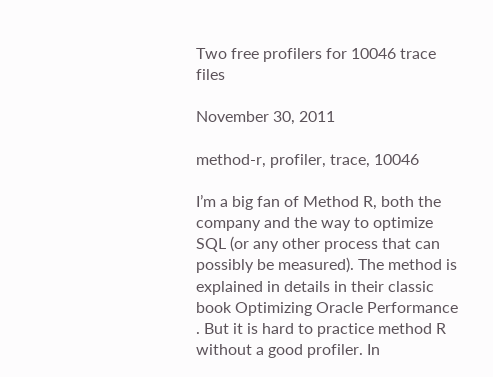Two free profilers for 10046 trace files

November 30, 2011

method-r, profiler, trace, 10046

I’m a big fan of Method R, both the company and the way to optimize SQL (or any other process that can possibly be measured). The method is explained in details in their classic book Optimizing Oracle Performance . But it is hard to practice method R without a good profiler. In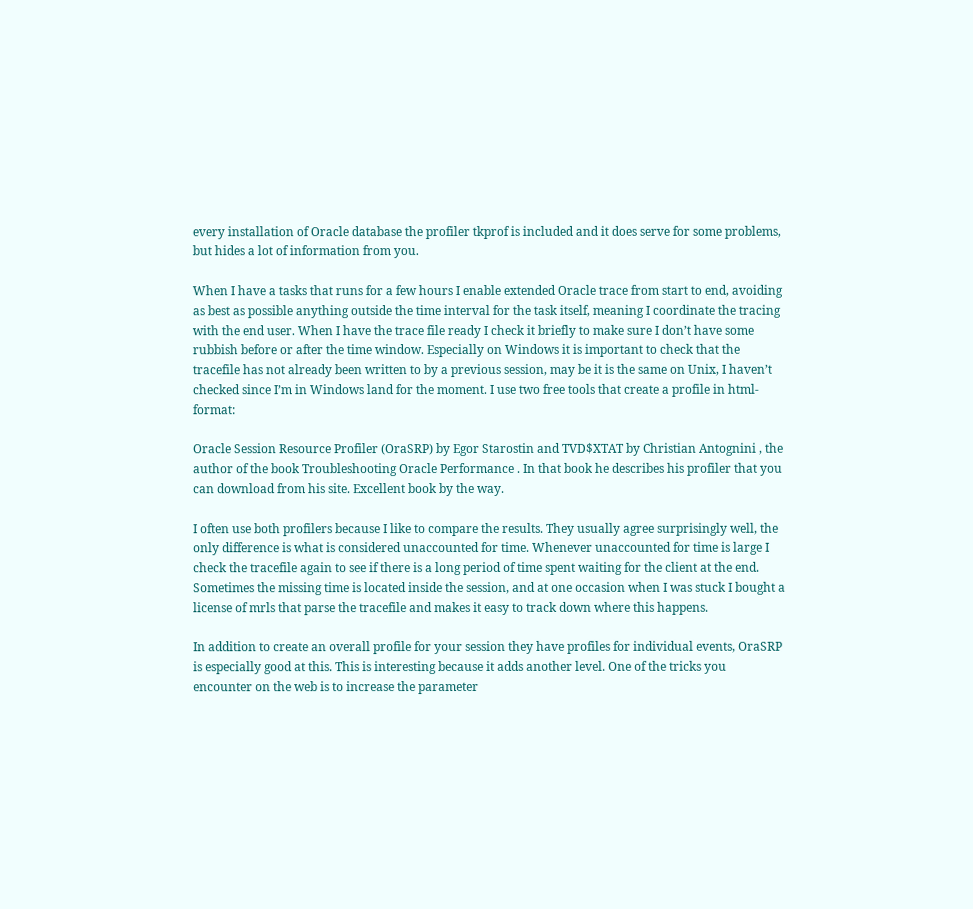every installation of Oracle database the profiler tkprof is included and it does serve for some problems, but hides a lot of information from you.

When I have a tasks that runs for a few hours I enable extended Oracle trace from start to end, avoiding as best as possible anything outside the time interval for the task itself, meaning I coordinate the tracing with the end user. When I have the trace file ready I check it briefly to make sure I don’t have some rubbish before or after the time window. Especially on Windows it is important to check that the tracefile has not already been written to by a previous session, may be it is the same on Unix, I haven’t checked since I’m in Windows land for the moment. I use two free tools that create a profile in html-format:

Oracle Session Resource Profiler (OraSRP) by Egor Starostin and TVD$XTAT by Christian Antognini , the author of the book Troubleshooting Oracle Performance . In that book he describes his profiler that you can download from his site. Excellent book by the way.

I often use both profilers because I like to compare the results. They usually agree surprisingly well, the only difference is what is considered unaccounted for time. Whenever unaccounted for time is large I check the tracefile again to see if there is a long period of time spent waiting for the client at the end. Sometimes the missing time is located inside the session, and at one occasion when I was stuck I bought a license of mrls that parse the tracefile and makes it easy to track down where this happens.

In addition to create an overall profile for your session they have profiles for individual events, OraSRP is especially good at this. This is interesting because it adds another level. One of the tricks you encounter on the web is to increase the parameter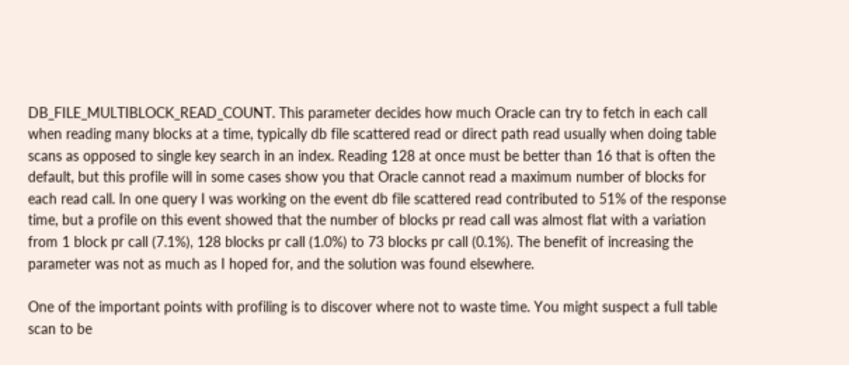DB_FILE_MULTIBLOCK_READ_COUNT. This parameter decides how much Oracle can try to fetch in each call when reading many blocks at a time, typically db file scattered read or direct path read usually when doing table scans as opposed to single key search in an index. Reading 128 at once must be better than 16 that is often the default, but this profile will in some cases show you that Oracle cannot read a maximum number of blocks for each read call. In one query I was working on the event db file scattered read contributed to 51% of the response time, but a profile on this event showed that the number of blocks pr read call was almost flat with a variation from 1 block pr call (7.1%), 128 blocks pr call (1.0%) to 73 blocks pr call (0.1%). The benefit of increasing the parameter was not as much as I hoped for, and the solution was found elsewhere.

One of the important points with profiling is to discover where not to waste time. You might suspect a full table scan to be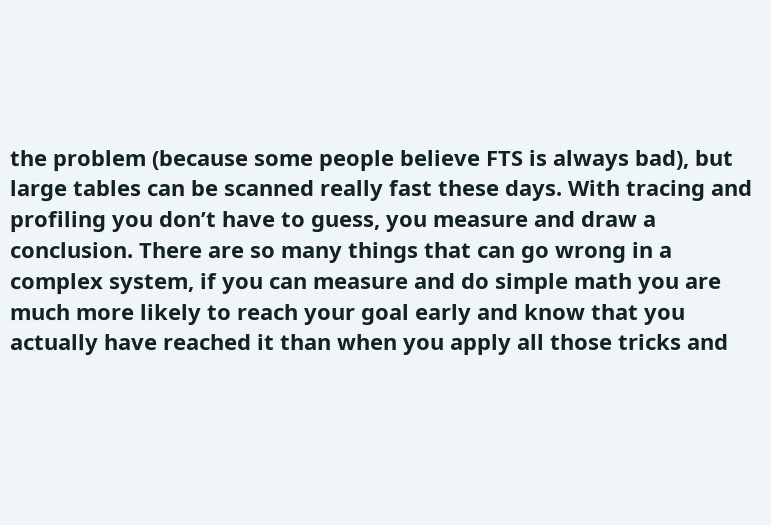the problem (because some people believe FTS is always bad), but large tables can be scanned really fast these days. With tracing and profiling you don’t have to guess, you measure and draw a conclusion. There are so many things that can go wrong in a complex system, if you can measure and do simple math you are much more likely to reach your goal early and know that you actually have reached it than when you apply all those tricks and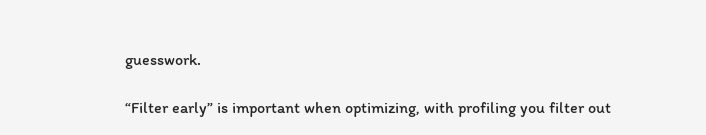guesswork.

“Filter early” is important when optimizing, with profiling you filter out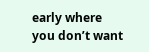early where you don’t want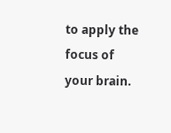to apply the focus of your brain.